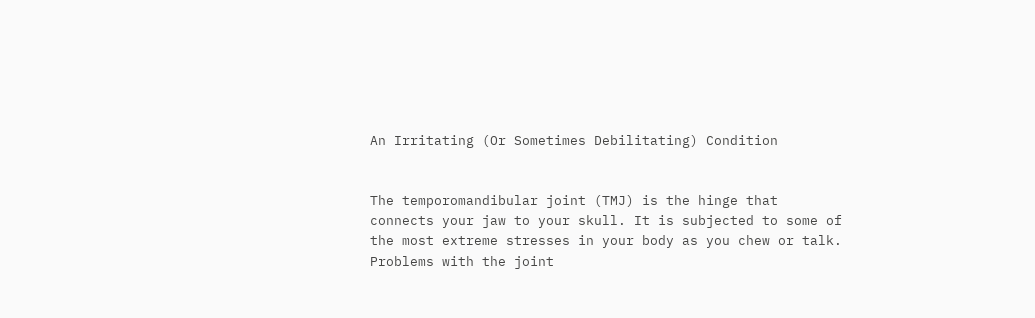An Irritating (Or Sometimes Debilitating) Condition


The temporomandibular joint (TMJ) is the hinge that connects your jaw to your skull. It is subjected to some of the most extreme stresses in your body as you chew or talk. Problems with the joint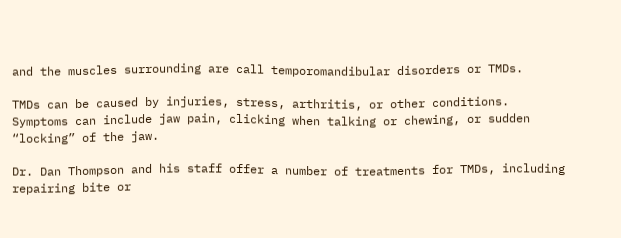and the muscles surrounding are call temporomandibular disorders or TMDs.

TMDs can be caused by injuries, stress, arthritis, or other conditions. Symptoms can include jaw pain, clicking when talking or chewing, or sudden “locking” of the jaw.

Dr. Dan Thompson and his staff offer a number of treatments for TMDs, including repairing bite or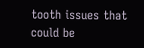tooth issues that could be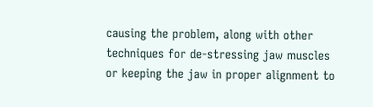causing the problem, along with other techniques for de-stressing jaw muscles or keeping the jaw in proper alignment to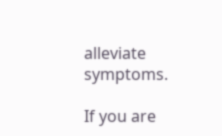alleviate symptoms.

If you are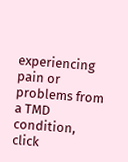experiencing pain or problems from a TMD condition, click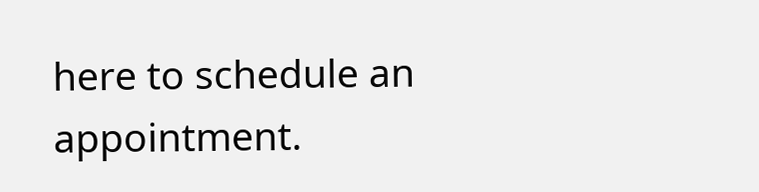here to schedule an appointment.